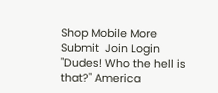Shop Mobile More Submit  Join Login
"Dudes! Who the hell is that?" America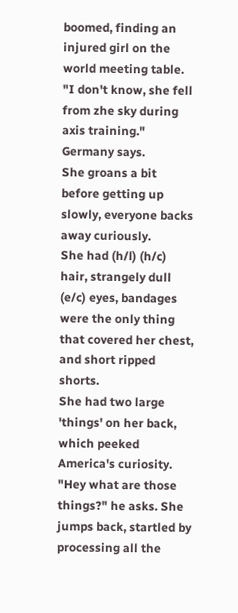boomed, finding an injured girl on the world meeting table.
"I don't know, she fell from zhe sky during axis training." Germany says.
She groans a bit before getting up slowly, everyone backs away curiously.
She had (h/l) (h/c) hair, strangely dull (e/c) eyes, bandages were the only thing that covered her chest, and short ripped shorts.
She had two large 'things' on her back, which peeked America's curiosity.
"Hey what are those things?" he asks. She jumps back, startled by processing all the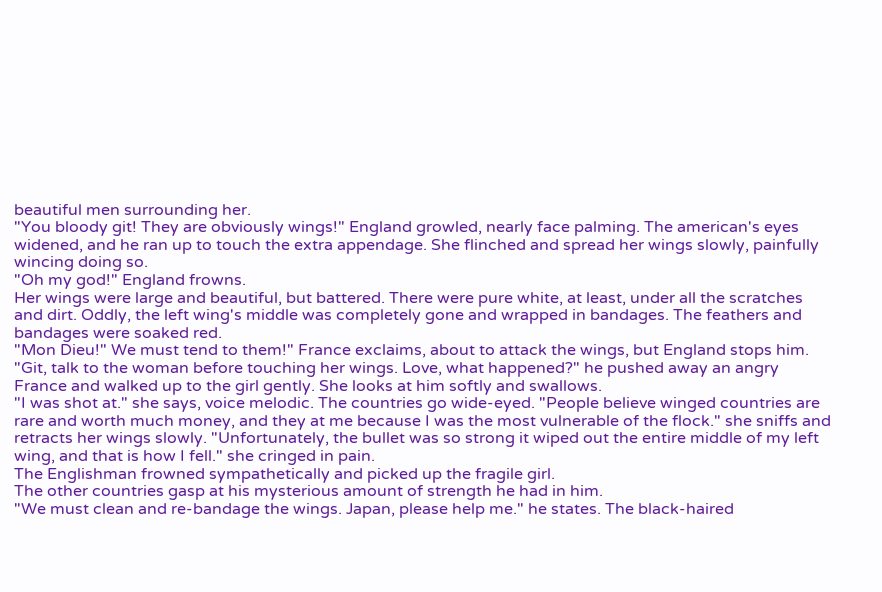beautiful men surrounding her.
"You bloody git! They are obviously wings!" England growled, nearly face palming. The american's eyes widened, and he ran up to touch the extra appendage. She flinched and spread her wings slowly, painfully wincing doing so.
"Oh my god!" England frowns.
Her wings were large and beautiful, but battered. There were pure white, at least, under all the scratches and dirt. Oddly, the left wing's middle was completely gone and wrapped in bandages. The feathers and bandages were soaked red.
"Mon Dieu!" We must tend to them!" France exclaims, about to attack the wings, but England stops him.
"Git, talk to the woman before touching her wings. Love, what happened?" he pushed away an angry France and walked up to the girl gently. She looks at him softly and swallows.
"I was shot at." she says, voice melodic. The countries go wide-eyed. "People believe winged countries are rare and worth much money, and they at me because I was the most vulnerable of the flock." she sniffs and retracts her wings slowly. "Unfortunately, the bullet was so strong it wiped out the entire middle of my left wing, and that is how I fell." she cringed in pain.
The Englishman frowned sympathetically and picked up the fragile girl.
The other countries gasp at his mysterious amount of strength he had in him.
"We must clean and re-bandage the wings. Japan, please help me." he states. The black-haired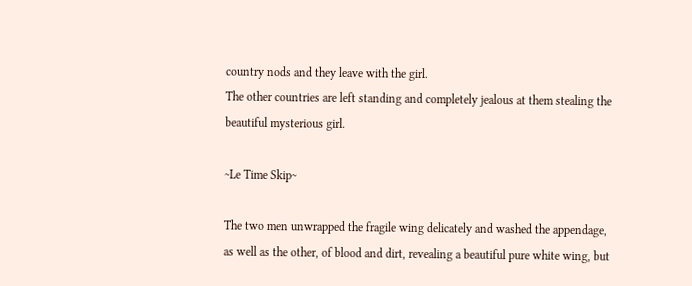country nods and they leave with the girl.
The other countries are left standing and completely jealous at them stealing the beautiful mysterious girl.

~Le Time Skip~

The two men unwrapped the fragile wing delicately and washed the appendage, as well as the other, of blood and dirt, revealing a beautiful pure white wing, but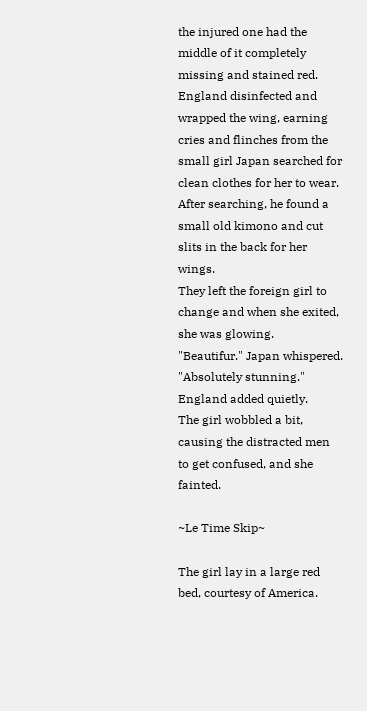the injured one had the middle of it completely missing and stained red.
England disinfected and wrapped the wing, earning cries and flinches from the small girl Japan searched for  clean clothes for her to wear.
After searching, he found a small old kimono and cut slits in the back for her wings.
They left the foreign girl to change and when she exited, she was glowing.
"Beautifur." Japan whispered.
"Absolutely stunning." England added quietly.
The girl wobbled a bit, causing the distracted men to get confused, and she fainted.

~Le Time Skip~

The girl lay in a large red bed, courtesy of America.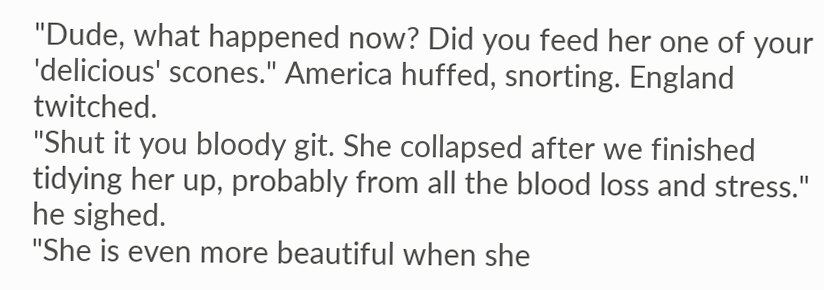"Dude, what happened now? Did you feed her one of your 'delicious' scones." America huffed, snorting. England twitched.
"Shut it you bloody git. She collapsed after we finished tidying her up, probably from all the blood loss and stress." he sighed.
"She is even more beautiful when she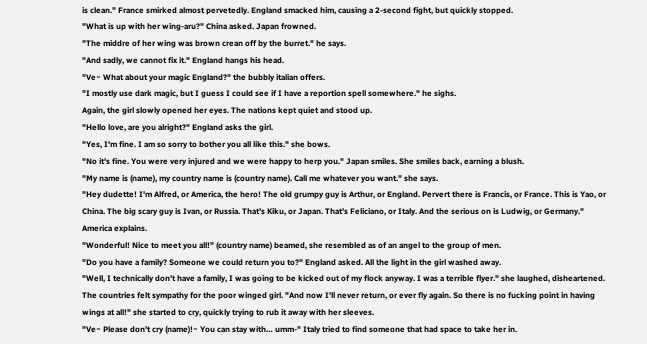is clean." France smirked almost pervetedly. England smacked him, causing a 2-second fight, but quickly stopped.
"What is up with her wing-aru?" China asked. Japan frowned.
"The middre of her wing was brown crean off by the burret." he says.
"And sadly, we cannot fix it." England hangs his head.
"Ve~ What about your magic England?" the bubbly italian offers.
"I mostly use dark magic, but I guess I could see if I have a reportion spell somewhere." he sighs.
Again, the girl slowly opened her eyes. The nations kept quiet and stood up.
"Hello love, are you alright?" England asks the girl.
"Yes, I'm fine. I am so sorry to bother you all like this." she bows.
"No it's fine. You were very injured and we were happy to herp you." Japan smiles. She smiles back, earning a blush.
"My name is (name), my country name is (country name). Call me whatever you want." she says.
"Hey dudette! I'm Alfred, or America, the hero! The old grumpy guy is Arthur, or England. Pervert there is Francis, or France. This is Yao, or China. The big scary guy is Ivan, or Russia. That's Kiku, or Japan. That's Feliciano, or Italy. And the serious on is Ludwig, or Germany." America explains.
"Wonderful! Nice to meet you all!" (country name) beamed, she resembled as of an angel to the group of men.
"Do you have a family? Someone we could return you to?" England asked. All the light in the girl washed away.
"Well, I technically don't have a family, I was going to be kicked out of my flock anyway. I was a terrible flyer." she laughed, disheartened. The countries felt sympathy for the poor winged girl. "And now I'll never return, or ever fly again. So there is no fucking point in having wings at all!" she started to cry, quickly trying to rub it away with her sleeves.
"Ve~ Please don't cry (name)!~ You can stay with… umm-" Italy tried to find someone that had space to take her in.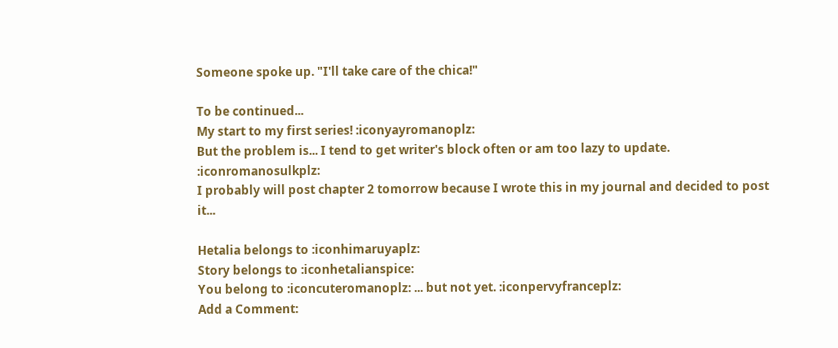Someone spoke up. "I'll take care of the chica!"

To be continued...
My start to my first series! :iconyayromanoplz:
But the problem is... I tend to get writer's block often or am too lazy to update. :iconromanosulkplz:
I probably will post chapter 2 tomorrow because I wrote this in my journal and decided to post it...

Hetalia belongs to :iconhimaruyaplz:
Story belongs to :iconhetalianspice:
You belong to :iconcuteromanoplz: ... but not yet. :iconpervyfranceplz:
Add a Comment: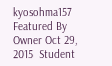kyosohma157 Featured By Owner Oct 29, 2015  Student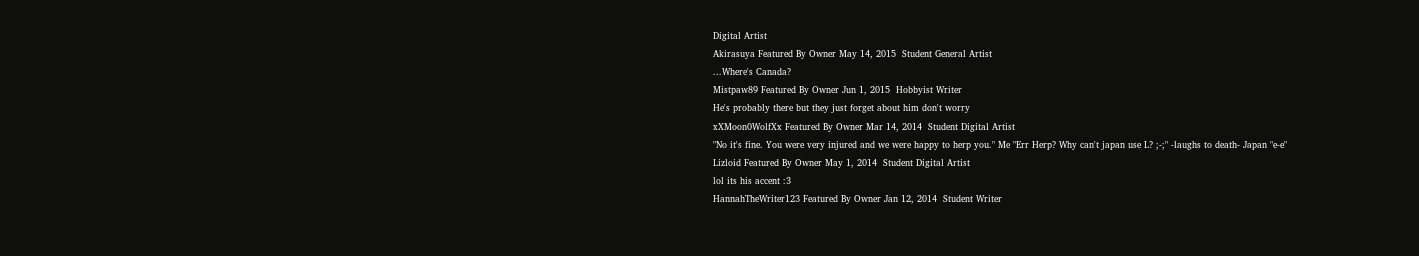Digital Artist
Akirasuya Featured By Owner May 14, 2015  Student General Artist
...Where's Canada?
Mistpaw89 Featured By Owner Jun 1, 2015  Hobbyist Writer
He's probably there but they just forget about him don't worry
xXMoon0WolfXx Featured By Owner Mar 14, 2014  Student Digital Artist
"No it's fine. You were very injured and we were happy to herp you." Me "Err Herp? Why can't japan use L? ;-;" -laughs to death- Japan "e-e"
Lizloid Featured By Owner May 1, 2014  Student Digital Artist
lol its his accent :3
HannahTheWriter123 Featured By Owner Jan 12, 2014  Student Writer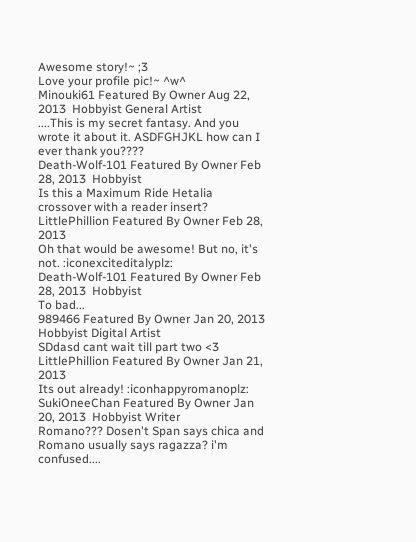Awesome story!~ ;3
Love your profile pic!~ ^w^
Minouki61 Featured By Owner Aug 22, 2013  Hobbyist General Artist
....This is my secret fantasy. And you wrote it about it. ASDFGHJKL how can I ever thank you????
Death-Wolf-101 Featured By Owner Feb 28, 2013  Hobbyist
Is this a Maximum Ride Hetalia crossover with a reader insert?
LittlePhillion Featured By Owner Feb 28, 2013
Oh that would be awesome! But no, it's not. :iconexciteditalyplz:
Death-Wolf-101 Featured By Owner Feb 28, 2013  Hobbyist
To bad...
989466 Featured By Owner Jan 20, 2013  Hobbyist Digital Artist
SDdasd cant wait till part two <3
LittlePhillion Featured By Owner Jan 21, 2013
Its out already! :iconhappyromanoplz:
SukiOneeChan Featured By Owner Jan 20, 2013  Hobbyist Writer
Romano??? Dosen't Span says chica and Romano usually says ragazza? i'm confused....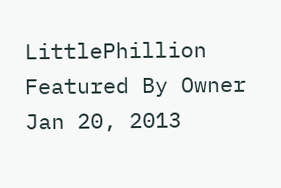LittlePhillion Featured By Owner Jan 20, 2013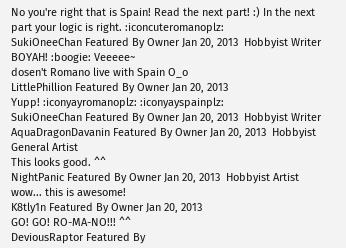No you're right that is Spain! Read the next part! :) In the next part your logic is right. :iconcuteromanoplz:
SukiOneeChan Featured By Owner Jan 20, 2013  Hobbyist Writer
BOYAH! :boogie: Veeeee~
dosen't Romano live with Spain O_o
LittlePhillion Featured By Owner Jan 20, 2013
Yupp! :iconyayromanoplz: :iconyayspainplz:
SukiOneeChan Featured By Owner Jan 20, 2013  Hobbyist Writer
AquaDragonDavanin Featured By Owner Jan 20, 2013  Hobbyist General Artist
This looks good. ^^
NightPanic Featured By Owner Jan 20, 2013  Hobbyist Artist
wow... this is awesome!
K8tly1n Featured By Owner Jan 20, 2013
GO! GO! RO-MA-NO!!! ^^
DeviousRaptor Featured By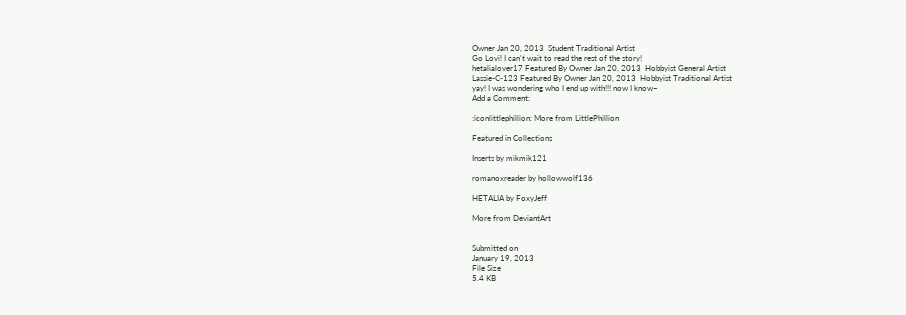Owner Jan 20, 2013  Student Traditional Artist
Go Lovi! I can't wait to read the rest of the story!
hetalialover17 Featured By Owner Jan 20, 2013  Hobbyist General Artist
Lassie-C-123 Featured By Owner Jan 20, 2013  Hobbyist Traditional Artist
yay! I was wondering who I end up with!!! now I know~
Add a Comment:

:iconlittlephillion: More from LittlePhillion

Featured in Collections

Inserts by mikmik121

romanoxreader by hollowwolf136

HETALIA by FoxyJeff

More from DeviantArt


Submitted on
January 19, 2013
File Size
5.4 KB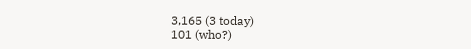3,165 (3 today)
101 (who?)